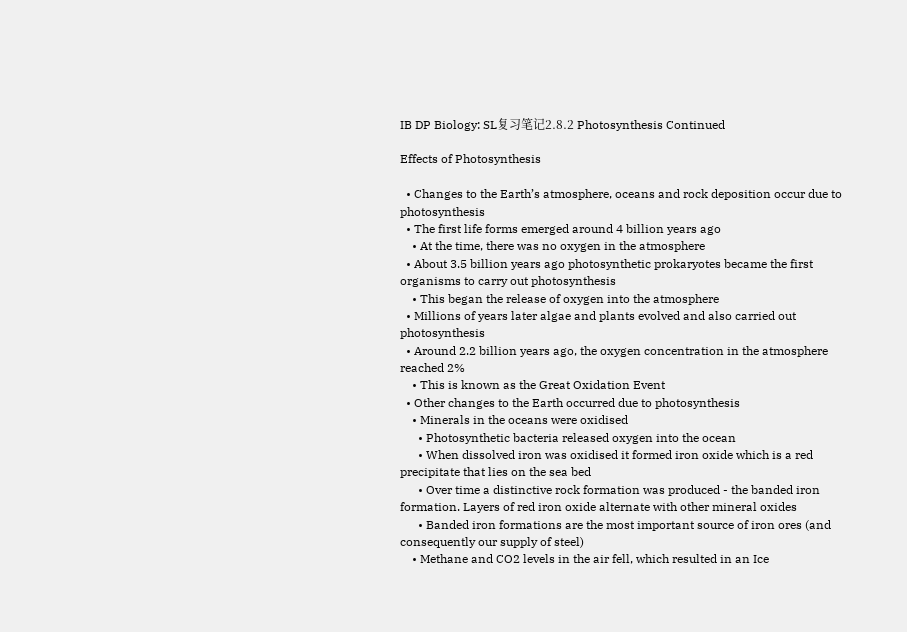IB DP Biology: SL复习笔记2.8.2 Photosynthesis Continued

Effects of Photosynthesis

  • Changes to the Earth’s atmosphere, oceans and rock deposition occur due to photosynthesis
  • The first life forms emerged around 4 billion years ago
    • At the time, there was no oxygen in the atmosphere
  • About 3.5 billion years ago photosynthetic prokaryotes became the first organisms to carry out photosynthesis
    • This began the release of oxygen into the atmosphere
  • Millions of years later algae and plants evolved and also carried out photosynthesis
  • Around 2.2 billion years ago, the oxygen concentration in the atmosphere reached 2%
    • This is known as the Great Oxidation Event
  • Other changes to the Earth occurred due to photosynthesis
    • Minerals in the oceans were oxidised
      • Photosynthetic bacteria released oxygen into the ocean
      • When dissolved iron was oxidised it formed iron oxide which is a red precipitate that lies on the sea bed
      • Over time a distinctive rock formation was produced - the banded iron formation. Layers of red iron oxide alternate with other mineral oxides
      • Banded iron formations are the most important source of iron ores (and consequently our supply of steel)
    • Methane and CO2 levels in the air fell, which resulted in an Ice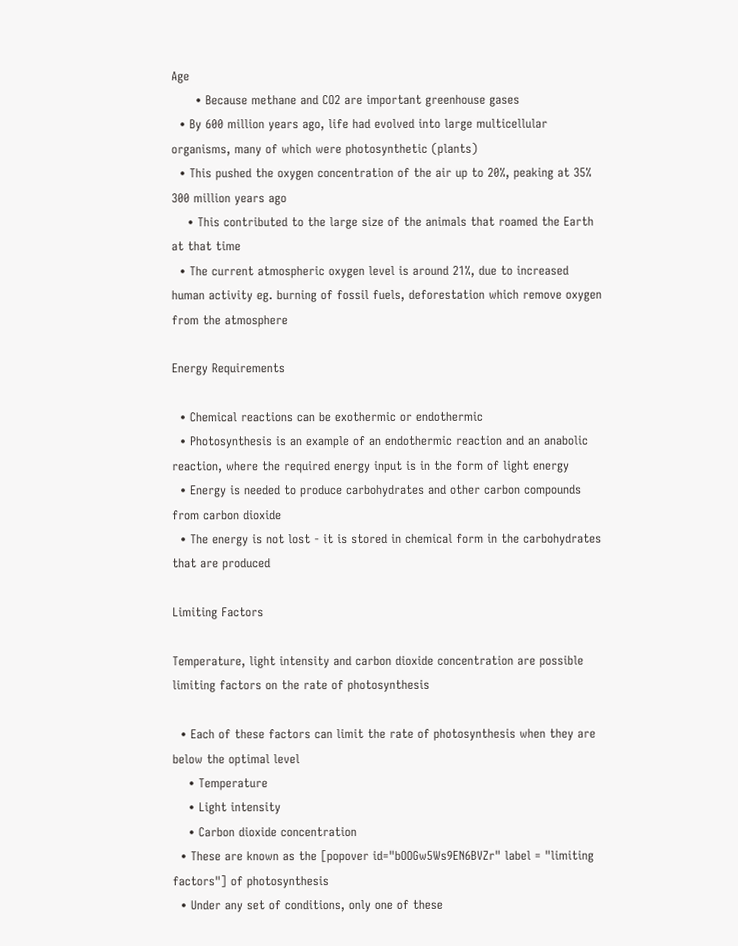Age
      • Because methane and CO2 are important greenhouse gases
  • By 600 million years ago, life had evolved into large multicellular organisms, many of which were photosynthetic (plants)
  • This pushed the oxygen concentration of the air up to 20%, peaking at 35% 300 million years ago
    • This contributed to the large size of the animals that roamed the Earth at that time
  • The current atmospheric oxygen level is around 21%, due to increased human activity eg. burning of fossil fuels, deforestation which remove oxygen from the atmosphere

Energy Requirements

  • Chemical reactions can be exothermic or endothermic
  • Photosynthesis is an example of an endothermic reaction and an anabolic reaction, where the required energy input is in the form of light energy
  • Energy is needed to produce carbohydrates and other carbon compounds from carbon dioxide
  • The energy is not lost - it is stored in chemical form in the carbohydrates that are produced

Limiting Factors

Temperature, light intensity and carbon dioxide concentration are possible limiting factors on the rate of photosynthesis

  • Each of these factors can limit the rate of photosynthesis when they are below the optimal level
    • Temperature
    • Light intensity
    • Carbon dioxide concentration
  • These are known as the [popover id="bOOGw5Ws9EN6BVZr" label = "limiting factors"] of photosynthesis
  • Under any set of conditions, only one of these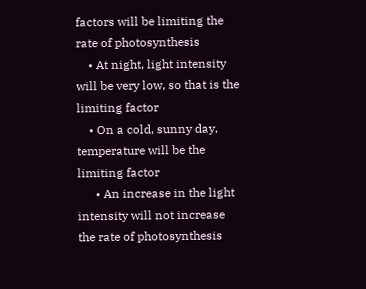factors will be limiting the rate of photosynthesis
    • At night, light intensity will be very low, so that is the limiting factor
    • On a cold, sunny day, temperature will be the limiting factor
      • An increase in the light intensity will not increase the rate of photosynthesis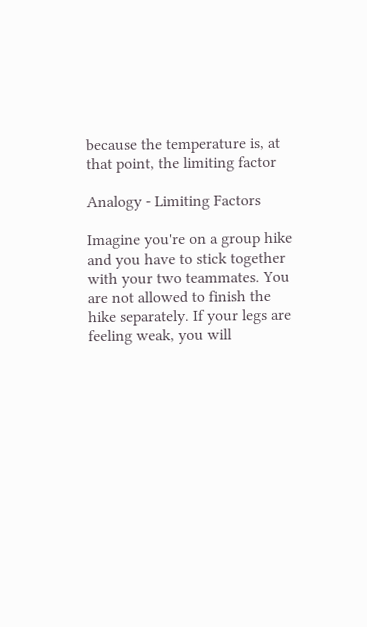because the temperature is, at that point, the limiting factor

Analogy - Limiting Factors

Imagine you're on a group hike and you have to stick together with your two teammates. You are not allowed to finish the hike separately. If your legs are feeling weak, you will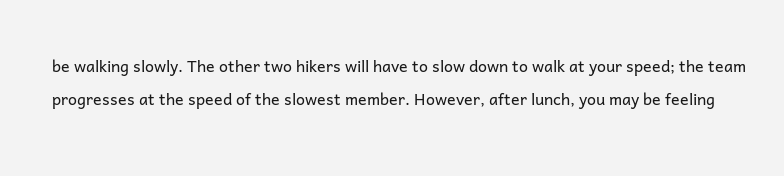be walking slowly. The other two hikers will have to slow down to walk at your speed; the team progresses at the speed of the slowest member. However, after lunch, you may be feeling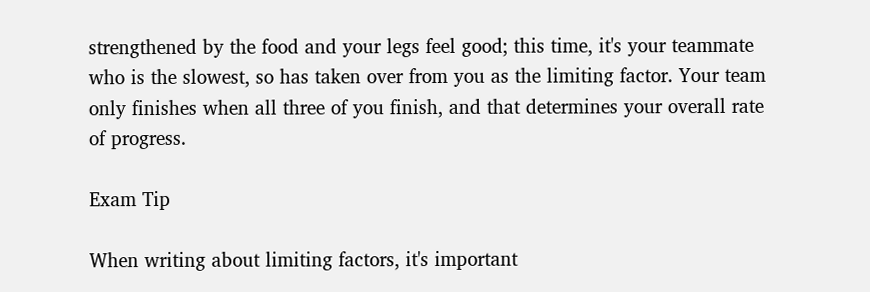strengthened by the food and your legs feel good; this time, it's your teammate who is the slowest, so has taken over from you as the limiting factor. Your team only finishes when all three of you finish, and that determines your overall rate of progress.

Exam Tip

When writing about limiting factors, it's important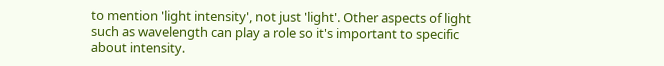to mention 'light intensity', not just 'light'. Other aspects of light such as wavelength can play a role so it's important to specific about intensity.